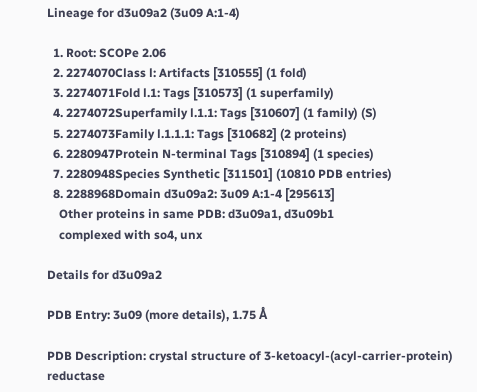Lineage for d3u09a2 (3u09 A:1-4)

  1. Root: SCOPe 2.06
  2. 2274070Class l: Artifacts [310555] (1 fold)
  3. 2274071Fold l.1: Tags [310573] (1 superfamily)
  4. 2274072Superfamily l.1.1: Tags [310607] (1 family) (S)
  5. 2274073Family l.1.1.1: Tags [310682] (2 proteins)
  6. 2280947Protein N-terminal Tags [310894] (1 species)
  7. 2280948Species Synthetic [311501] (10810 PDB entries)
  8. 2288968Domain d3u09a2: 3u09 A:1-4 [295613]
    Other proteins in same PDB: d3u09a1, d3u09b1
    complexed with so4, unx

Details for d3u09a2

PDB Entry: 3u09 (more details), 1.75 Å

PDB Description: crystal structure of 3-ketoacyl-(acyl-carrier-protein) reductase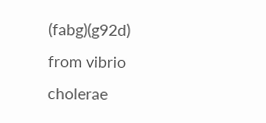(fabg)(g92d) from vibrio cholerae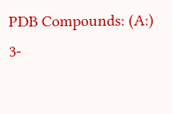PDB Compounds: (A:) 3-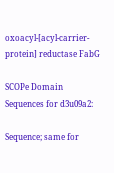oxoacyl-[acyl-carrier-protein] reductase FabG

SCOPe Domain Sequences for d3u09a2:

Sequence; same for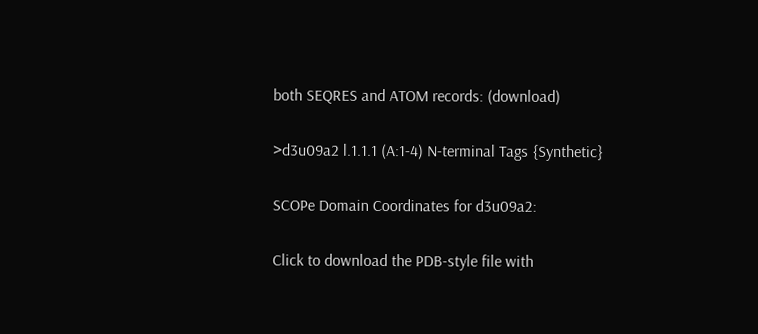both SEQRES and ATOM records: (download)

>d3u09a2 l.1.1.1 (A:1-4) N-terminal Tags {Synthetic}

SCOPe Domain Coordinates for d3u09a2:

Click to download the PDB-style file with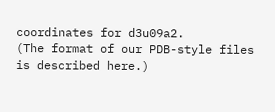coordinates for d3u09a2.
(The format of our PDB-style files is described here.)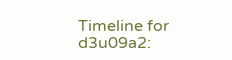Timeline for d3u09a2: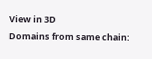View in 3D
Domains from same chain: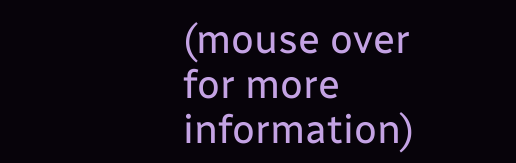(mouse over for more information)